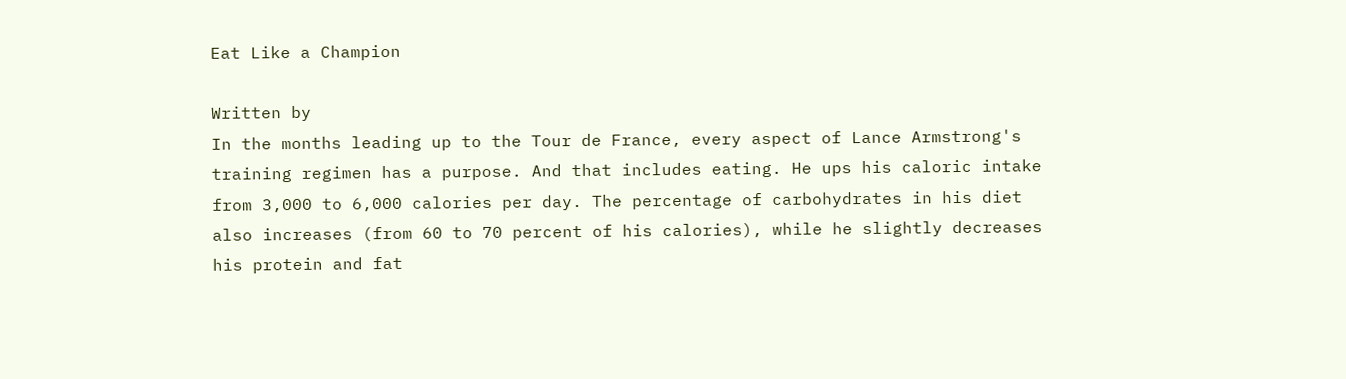Eat Like a Champion

Written by
In the months leading up to the Tour de France, every aspect of Lance Armstrong's training regimen has a purpose. And that includes eating. He ups his caloric intake from 3,000 to 6,000 calories per day. The percentage of carbohydrates in his diet also increases (from 60 to 70 percent of his calories), while he slightly decreases his protein and fat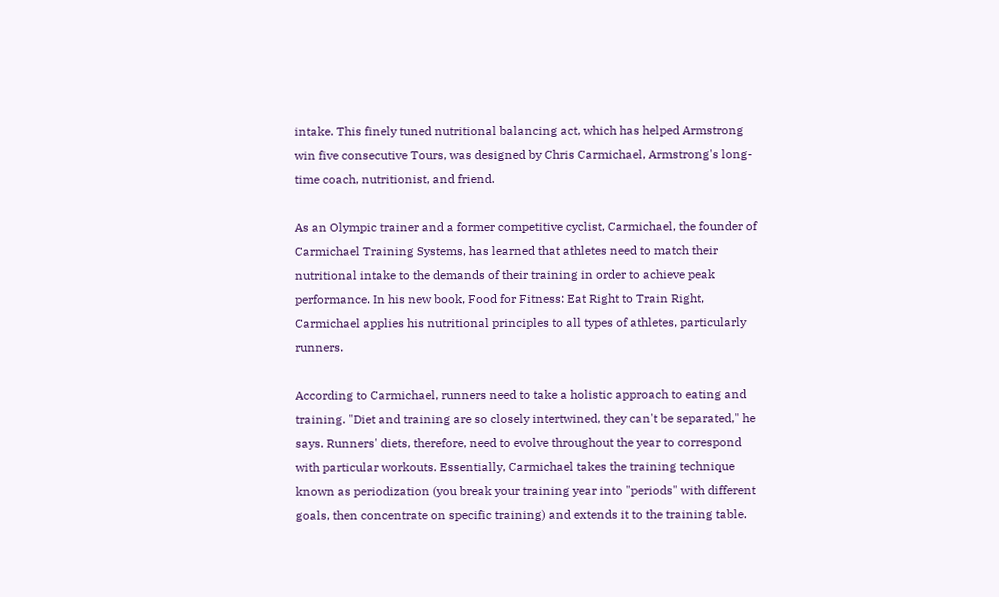intake. This finely tuned nutritional balancing act, which has helped Armstrong win five consecutive Tours, was designed by Chris Carmichael, Armstrong's long-time coach, nutritionist, and friend.

As an Olympic trainer and a former competitive cyclist, Carmichael, the founder of Carmichael Training Systems, has learned that athletes need to match their nutritional intake to the demands of their training in order to achieve peak performance. In his new book, Food for Fitness: Eat Right to Train Right, Carmichael applies his nutritional principles to all types of athletes, particularly runners.

According to Carmichael, runners need to take a holistic approach to eating and training. "Diet and training are so closely intertwined, they can't be separated," he says. Runners' diets, therefore, need to evolve throughout the year to correspond with particular workouts. Essentially, Carmichael takes the training technique known as periodization (you break your training year into "periods" with different goals, then concentrate on specific training) and extends it to the training table.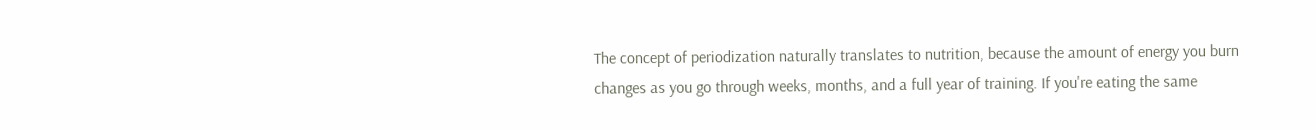The concept of periodization naturally translates to nutrition, because the amount of energy you burn changes as you go through weeks, months, and a full year of training. If you're eating the same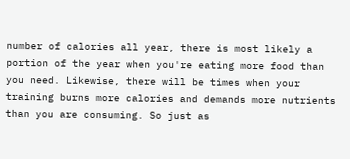number of calories all year, there is most likely a portion of the year when you're eating more food than you need. Likewise, there will be times when your training burns more calories and demands more nutrients than you are consuming. So just as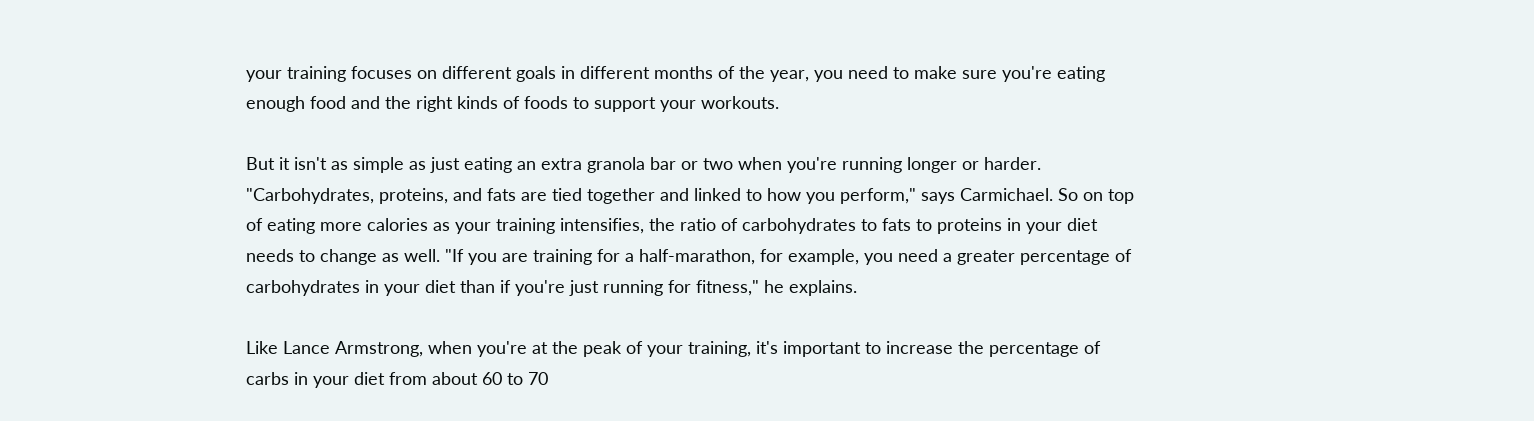your training focuses on different goals in different months of the year, you need to make sure you're eating enough food and the right kinds of foods to support your workouts.

But it isn't as simple as just eating an extra granola bar or two when you're running longer or harder. "Carbohydrates, proteins, and fats are tied together and linked to how you perform," says Carmichael. So on top of eating more calories as your training intensifies, the ratio of carbohydrates to fats to proteins in your diet needs to change as well. "If you are training for a half-marathon, for example, you need a greater percentage of carbohydrates in your diet than if you're just running for fitness," he explains.

Like Lance Armstrong, when you're at the peak of your training, it's important to increase the percentage of carbs in your diet from about 60 to 70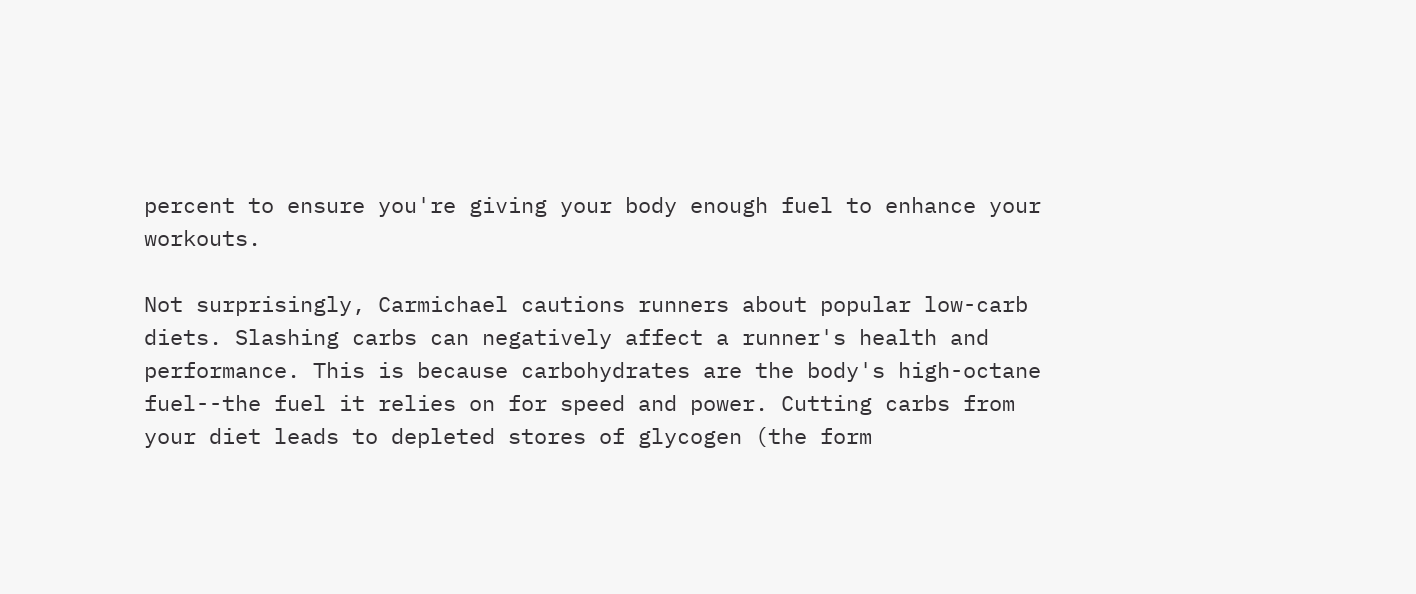percent to ensure you're giving your body enough fuel to enhance your workouts.

Not surprisingly, Carmichael cautions runners about popular low-carb diets. Slashing carbs can negatively affect a runner's health and performance. This is because carbohydrates are the body's high-octane fuel--the fuel it relies on for speed and power. Cutting carbs from your diet leads to depleted stores of glycogen (the form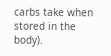carbs take when stored in the body).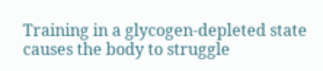Training in a glycogen-depleted state causes the body to struggle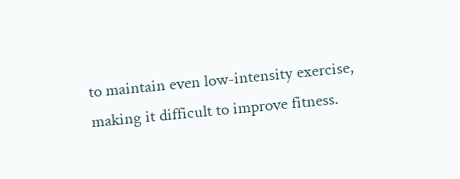to maintain even low-intensity exercise, making it difficult to improve fitness.